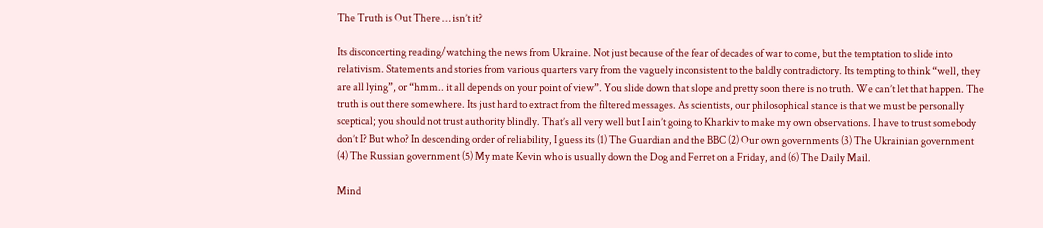The Truth is Out There … isn’t it?

Its disconcerting reading/watching the news from Ukraine. Not just because of the fear of decades of war to come, but the temptation to slide into relativism. Statements and stories from various quarters vary from the vaguely inconsistent to the baldly contradictory. Its tempting to think “well, they are all lying”, or “hmm.. it all depends on your point of view”. You slide down that slope and pretty soon there is no truth. We can’t let that happen. The truth is out there somewhere. Its just hard to extract from the filtered messages. As scientists, our philosophical stance is that we must be personally sceptical; you should not trust authority blindly. That’s all very well but I ain’t going to Kharkiv to make my own observations. I have to trust somebody don’t I? But who? In descending order of reliability, I guess its (1) The Guardian and the BBC (2) Our own governments (3) The Ukrainian government (4) The Russian government (5) My mate Kevin who is usually down the Dog and Ferret on a Friday, and (6) The Daily Mail.

Mind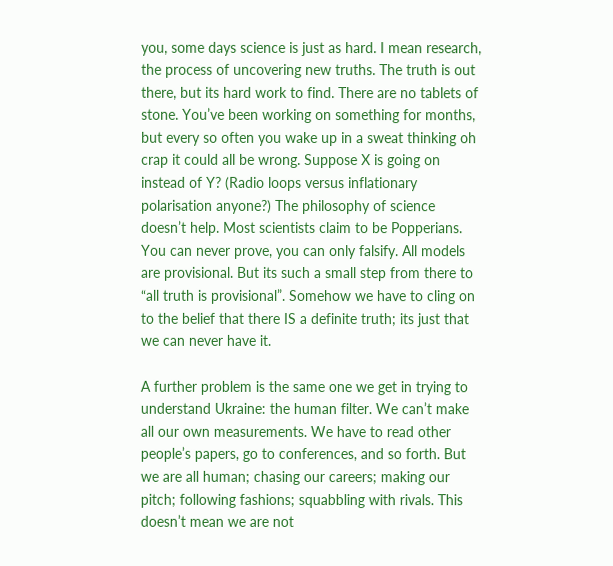you, some days science is just as hard. I mean research, the process of uncovering new truths. The truth is out there, but its hard work to find. There are no tablets of stone. You’ve been working on something for months, but every so often you wake up in a sweat thinking oh crap it could all be wrong. Suppose X is going on instead of Y? (Radio loops versus inflationary polarisation anyone?) The philosophy of science doesn’t help. Most scientists claim to be Popperians. You can never prove, you can only falsify. All models are provisional. But its such a small step from there to “all truth is provisional”. Somehow we have to cling on to the belief that there IS a definite truth; its just that we can never have it.

A further problem is the same one we get in trying to understand Ukraine: the human filter. We can’t make all our own measurements. We have to read other people’s papers, go to conferences, and so forth. But we are all human; chasing our careers; making our pitch; following fashions; squabbling with rivals. This doesn’t mean we are not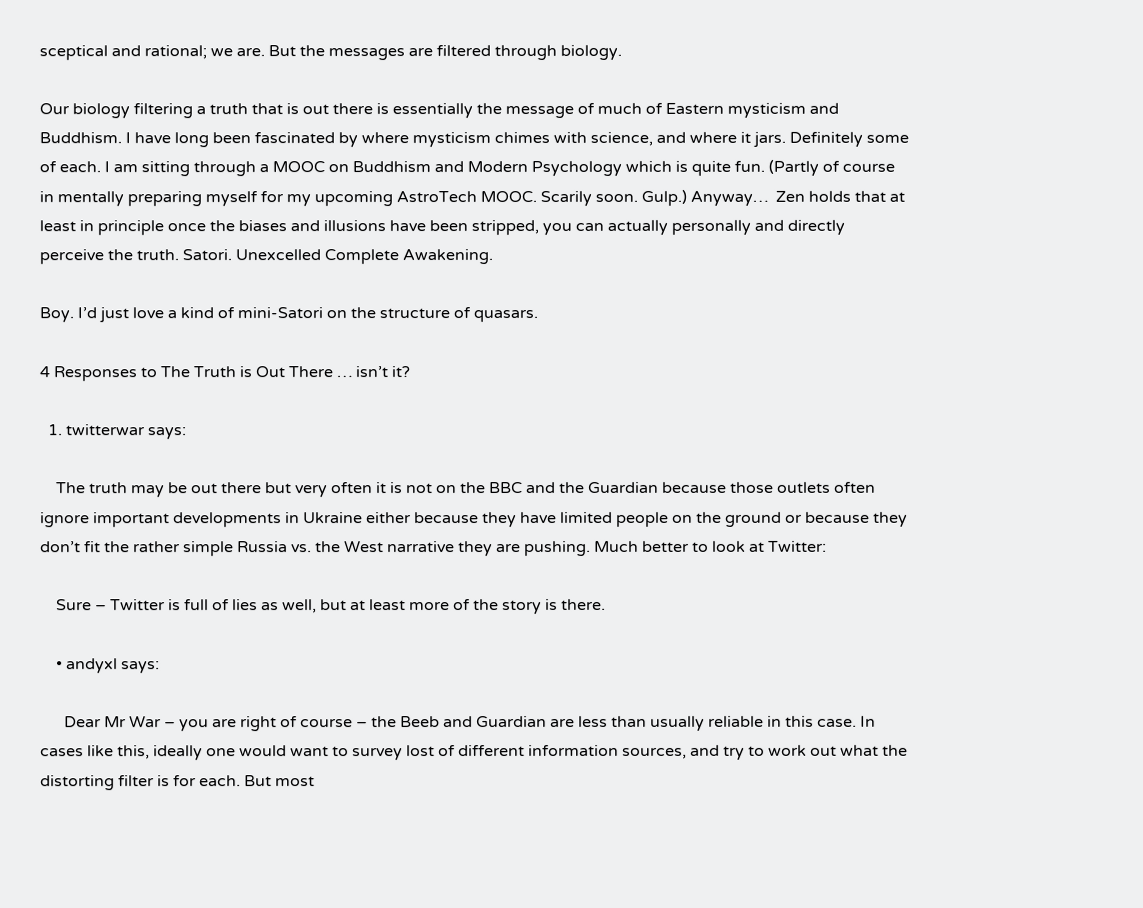sceptical and rational; we are. But the messages are filtered through biology.

Our biology filtering a truth that is out there is essentially the message of much of Eastern mysticism and Buddhism. I have long been fascinated by where mysticism chimes with science, and where it jars. Definitely some of each. I am sitting through a MOOC on Buddhism and Modern Psychology which is quite fun. (Partly of course in mentally preparing myself for my upcoming AstroTech MOOC. Scarily soon. Gulp.) Anyway…  Zen holds that at least in principle once the biases and illusions have been stripped, you can actually personally and directly perceive the truth. Satori. Unexcelled Complete Awakening.

Boy. I’d just love a kind of mini-Satori on the structure of quasars.

4 Responses to The Truth is Out There … isn’t it?

  1. twitterwar says:

    The truth may be out there but very often it is not on the BBC and the Guardian because those outlets often ignore important developments in Ukraine either because they have limited people on the ground or because they don’t fit the rather simple Russia vs. the West narrative they are pushing. Much better to look at Twitter:

    Sure – Twitter is full of lies as well, but at least more of the story is there.

    • andyxl says:

      Dear Mr War – you are right of course – the Beeb and Guardian are less than usually reliable in this case. In cases like this, ideally one would want to survey lost of different information sources, and try to work out what the distorting filter is for each. But most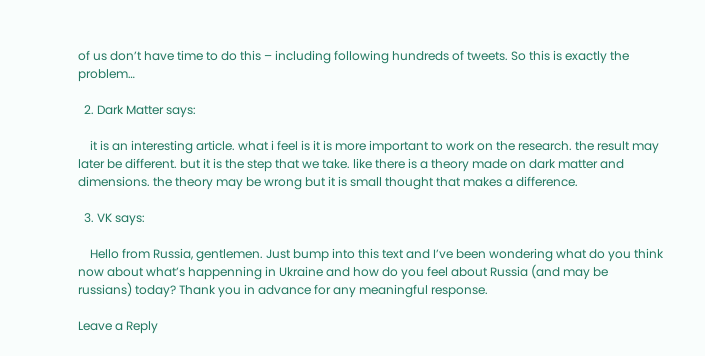of us don’t have time to do this – including following hundreds of tweets. So this is exactly the problem…

  2. Dark Matter says:

    it is an interesting article. what i feel is it is more important to work on the research. the result may later be different. but it is the step that we take. like there is a theory made on dark matter and dimensions. the theory may be wrong but it is small thought that makes a difference.

  3. VK says:

    Hello from Russia, gentlemen. Just bump into this text and I’ve been wondering what do you think now about what’s happenning in Ukraine and how do you feel about Russia (and may be russians) today? Thank you in advance for any meaningful response.

Leave a Reply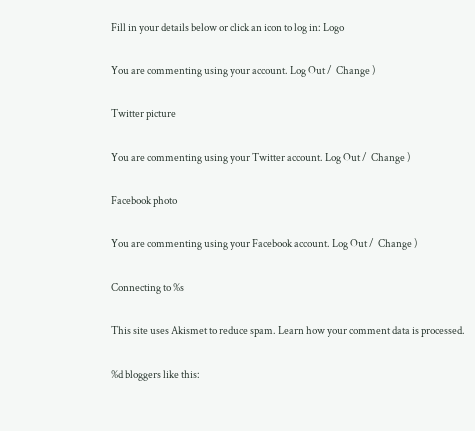Fill in your details below or click an icon to log in: Logo

You are commenting using your account. Log Out /  Change )

Twitter picture

You are commenting using your Twitter account. Log Out /  Change )

Facebook photo

You are commenting using your Facebook account. Log Out /  Change )

Connecting to %s

This site uses Akismet to reduce spam. Learn how your comment data is processed.

%d bloggers like this: